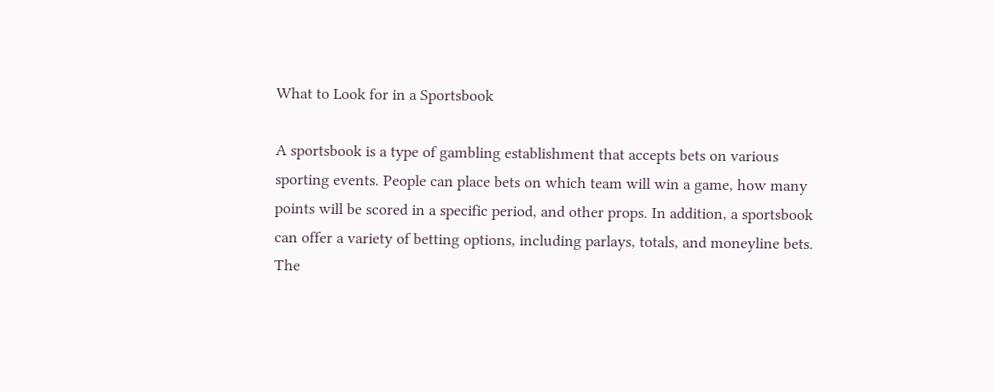What to Look for in a Sportsbook

A sportsbook is a type of gambling establishment that accepts bets on various sporting events. People can place bets on which team will win a game, how many points will be scored in a specific period, and other props. In addition, a sportsbook can offer a variety of betting options, including parlays, totals, and moneyline bets. The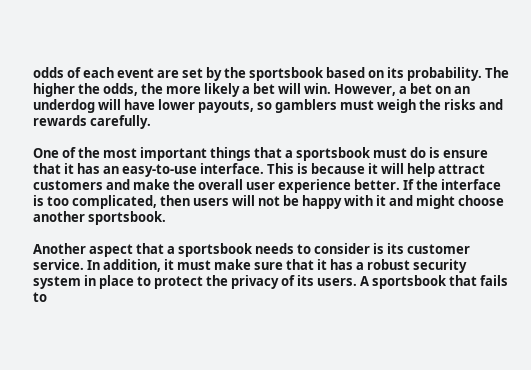odds of each event are set by the sportsbook based on its probability. The higher the odds, the more likely a bet will win. However, a bet on an underdog will have lower payouts, so gamblers must weigh the risks and rewards carefully.

One of the most important things that a sportsbook must do is ensure that it has an easy-to-use interface. This is because it will help attract customers and make the overall user experience better. If the interface is too complicated, then users will not be happy with it and might choose another sportsbook.

Another aspect that a sportsbook needs to consider is its customer service. In addition, it must make sure that it has a robust security system in place to protect the privacy of its users. A sportsbook that fails to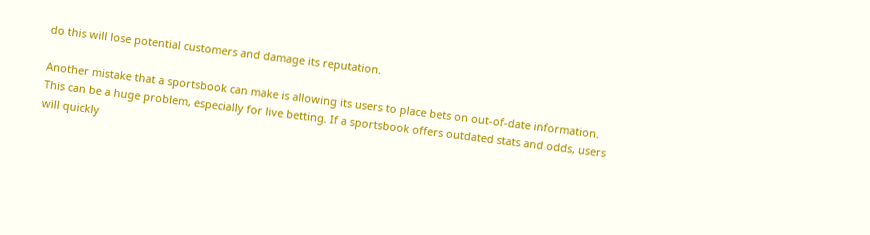do this will lose potential customers and damage its reputation.

Another mistake that a sportsbook can make is allowing its users to place bets on out-of-date information. This can be a huge problem, especially for live betting. If a sportsbook offers outdated stats and odds, users will quickly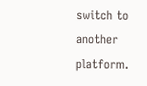switch to another platform.